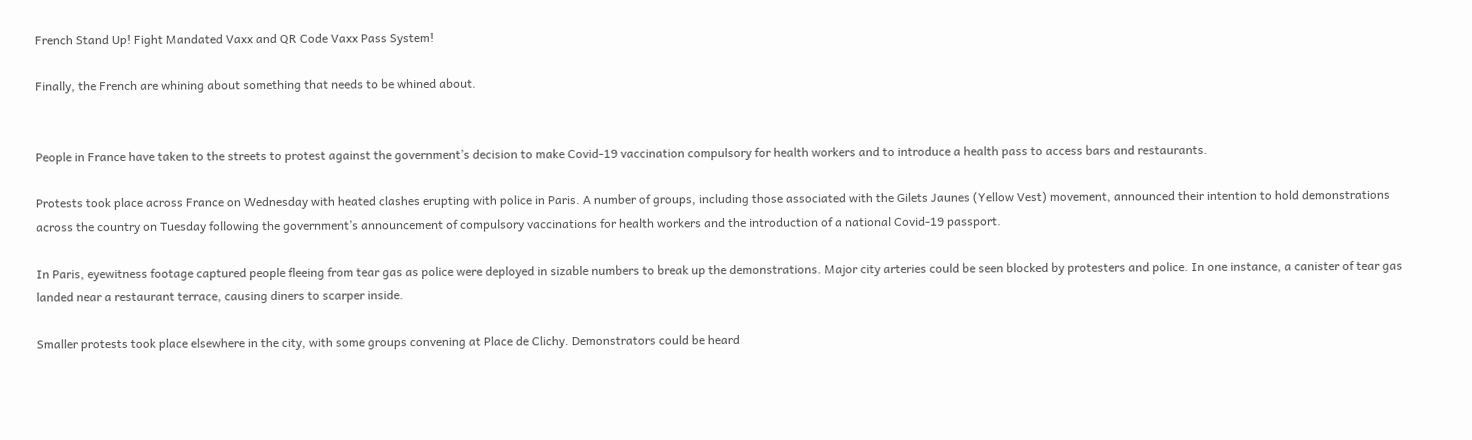French Stand Up! Fight Mandated Vaxx and QR Code Vaxx Pass System!

Finally, the French are whining about something that needs to be whined about.


People in France have taken to the streets to protest against the government’s decision to make Covid-19 vaccination compulsory for health workers and to introduce a health pass to access bars and restaurants.

Protests took place across France on Wednesday with heated clashes erupting with police in Paris. A number of groups, including those associated with the Gilets Jaunes (Yellow Vest) movement, announced their intention to hold demonstrations across the country on Tuesday following the government’s announcement of compulsory vaccinations for health workers and the introduction of a national Covid-19 passport.

In Paris, eyewitness footage captured people fleeing from tear gas as police were deployed in sizable numbers to break up the demonstrations. Major city arteries could be seen blocked by protesters and police. In one instance, a canister of tear gas landed near a restaurant terrace, causing diners to scarper inside.

Smaller protests took place elsewhere in the city, with some groups convening at Place de Clichy. Demonstrators could be heard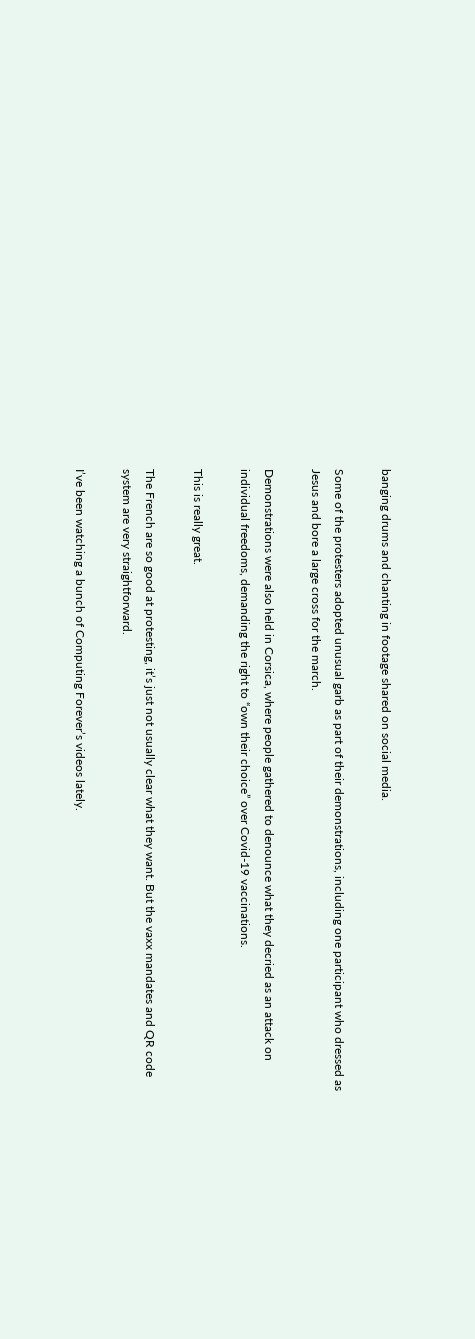banging drums and chanting in footage shared on social media.

Some of the protesters adopted unusual garb as part of their demonstrations, including one participant who dressed as Jesus and bore a large cross for the march.

Demonstrations were also held in Corsica, where people gathered to denounce what they decried as an attack on individual freedoms, demanding the right to “own their choice” over Covid-19 vaccinations.

This is really great.

The French are so good at protesting, it’s just not usually clear what they want. But the vaxx mandates and QR code system are very straightforward.

I’ve been watching a bunch of Computing Forever’s videos lately.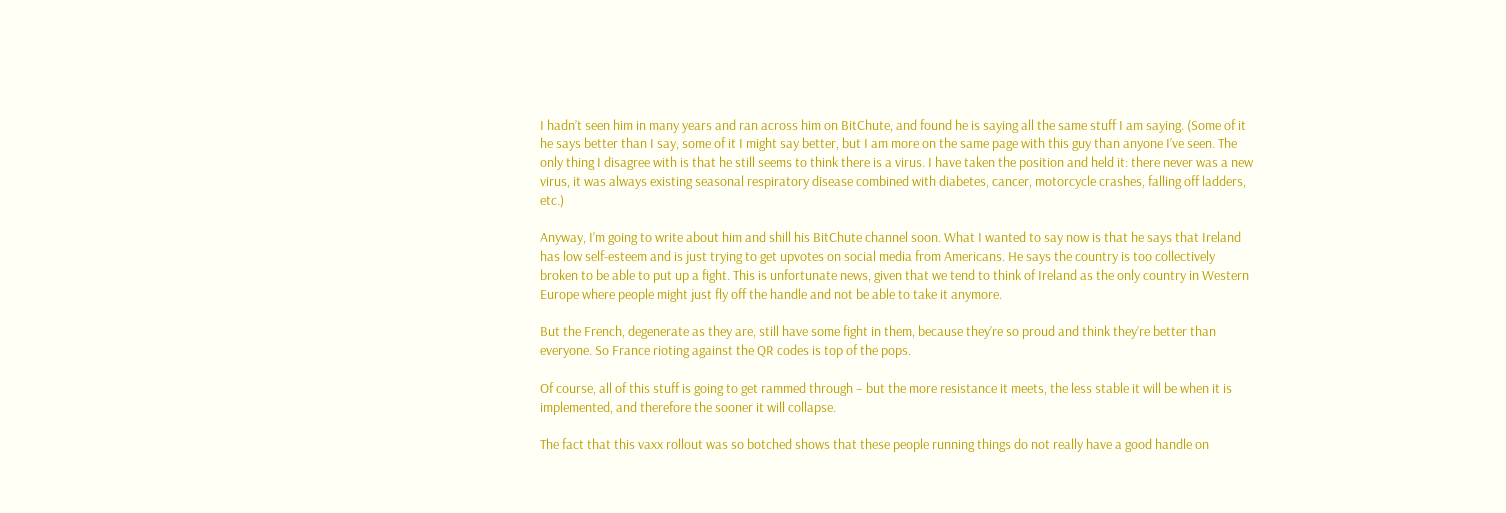I hadn’t seen him in many years and ran across him on BitChute, and found he is saying all the same stuff I am saying. (Some of it he says better than I say, some of it I might say better, but I am more on the same page with this guy than anyone I’ve seen. The only thing I disagree with is that he still seems to think there is a virus. I have taken the position and held it: there never was a new virus, it was always existing seasonal respiratory disease combined with diabetes, cancer, motorcycle crashes, falling off ladders, etc.)

Anyway, I’m going to write about him and shill his BitChute channel soon. What I wanted to say now is that he says that Ireland has low self-esteem and is just trying to get upvotes on social media from Americans. He says the country is too collectively broken to be able to put up a fight. This is unfortunate news, given that we tend to think of Ireland as the only country in Western Europe where people might just fly off the handle and not be able to take it anymore.

But the French, degenerate as they are, still have some fight in them, because they’re so proud and think they’re better than everyone. So France rioting against the QR codes is top of the pops.

Of course, all of this stuff is going to get rammed through – but the more resistance it meets, the less stable it will be when it is implemented, and therefore the sooner it will collapse.

The fact that this vaxx rollout was so botched shows that these people running things do not really have a good handle on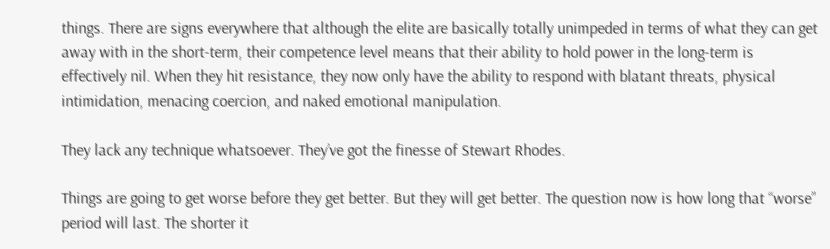things. There are signs everywhere that although the elite are basically totally unimpeded in terms of what they can get away with in the short-term, their competence level means that their ability to hold power in the long-term is effectively nil. When they hit resistance, they now only have the ability to respond with blatant threats, physical intimidation, menacing coercion, and naked emotional manipulation.

They lack any technique whatsoever. They’ve got the finesse of Stewart Rhodes.

Things are going to get worse before they get better. But they will get better. The question now is how long that “worse” period will last. The shorter it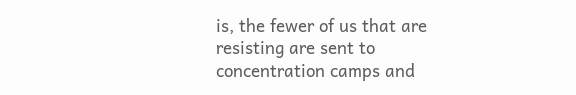is, the fewer of us that are resisting are sent to concentration camps and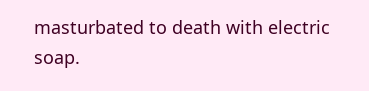masturbated to death with electric soap.